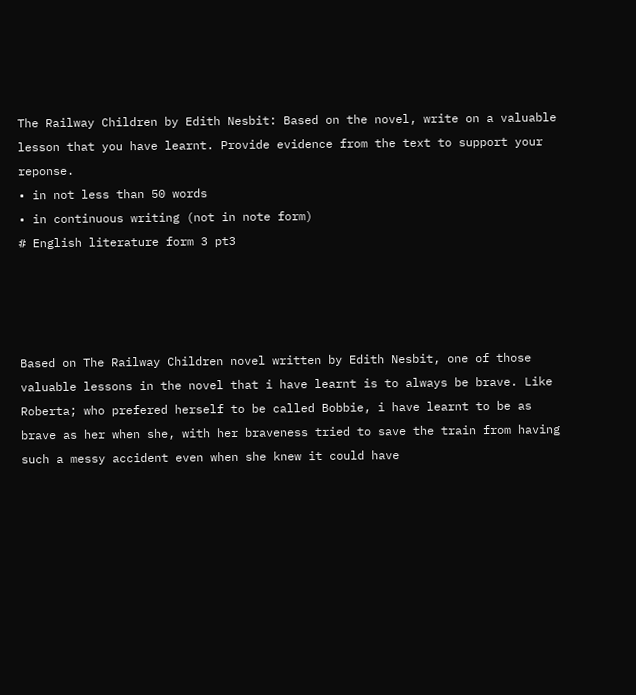The Railway Children by Edith Nesbit: Based on the novel, write on a valuable lesson that you have learnt. Provide evidence from the text to support your reponse.
• in not less than 50 words
• in continuous writing (not in note form)
# English literature form 3 pt3




Based on The Railway Children novel written by Edith Nesbit, one of those valuable lessons in the novel that i have learnt is to always be brave. Like Roberta; who prefered herself to be called Bobbie, i have learnt to be as brave as her when she, with her braveness tried to save the train from having such a messy accident even when she knew it could have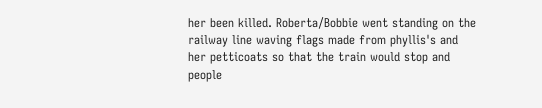her been killed. Roberta/Bobbie went standing on the railway line waving flags made from phyllis's and her petticoats so that the train would stop and people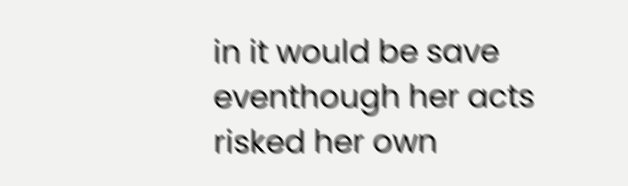in it would be save eventhough her acts risked her own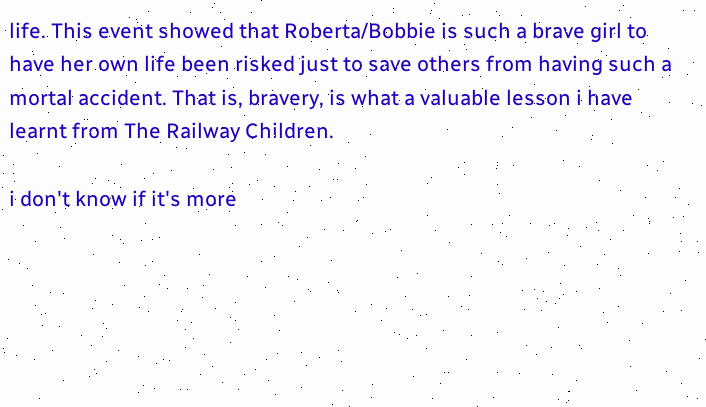life. This event showed that Roberta/Bobbie is such a brave girl to have her own life been risked just to save others from having such a mortal accident. That is, bravery, is what a valuable lesson i have learnt from The Railway Children.

i don't know if it's more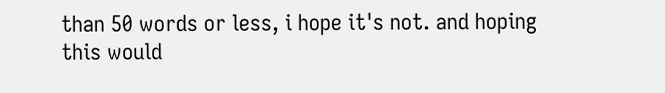than 50 words or less, i hope it's not. and hoping this would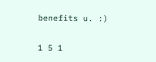benefits u. :)

1 5 1